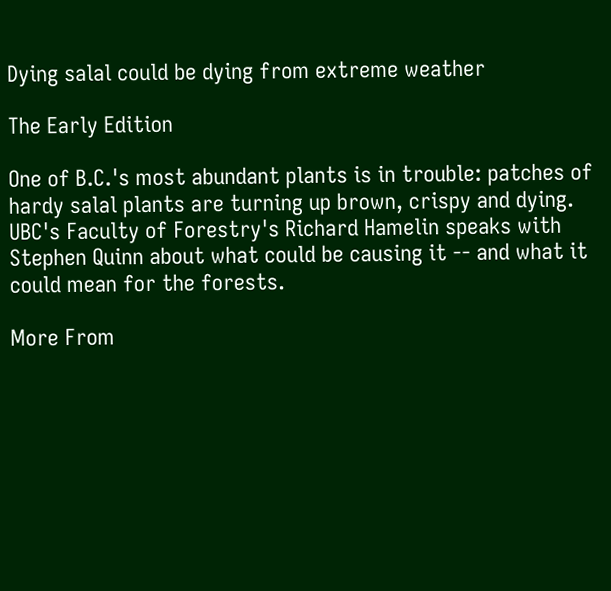Dying salal could be dying from extreme weather

The Early Edition

One of B.C.'s most abundant plants is in trouble: patches of hardy salal plants are turning up brown, crispy and dying. UBC's Faculty of Forestry's Richard Hamelin speaks with Stephen Quinn about what could be causing it -- and what it could mean for the forests.

More From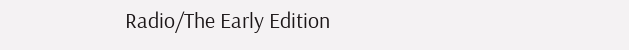Radio/The Early Edition